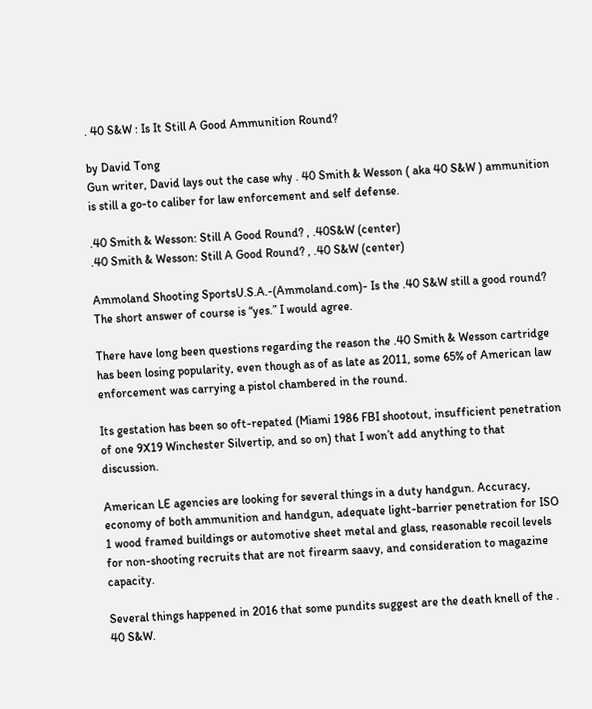. 40 S&W : Is It Still A Good Ammunition Round?

by David Tong
Gun writer, David lays out the case why . 40 Smith & Wesson ( aka 40 S&W ) ammunition is still a go-to caliber for law enforcement and self defense.

.40 Smith & Wesson: Still A Good Round? , .40S&W (center)
.40 Smith & Wesson: Still A Good Round? , .40 S&W (center)

Ammoland Shooting SportsU.S.A.-(Ammoland.com)- Is the .40 S&W still a good round? The short answer of course is “yes.” I would agree.

There have long been questions regarding the reason the .40 Smith & Wesson cartridge has been losing popularity, even though as of as late as 2011, some 65% of American law enforcement was carrying a pistol chambered in the round.

Its gestation has been so oft-repated (Miami 1986 FBI shootout, insufficient penetration of one 9X19 Winchester Silvertip, and so on) that I won’t add anything to that discussion.

American LE agencies are looking for several things in a duty handgun. Accuracy, economy of both ammunition and handgun, adequate light-barrier penetration for ISO 1 wood framed buildings or automotive sheet metal and glass, reasonable recoil levels for non-shooting recruits that are not firearm saavy, and consideration to magazine capacity.

Several things happened in 2016 that some pundits suggest are the death knell of the . 40 S&W.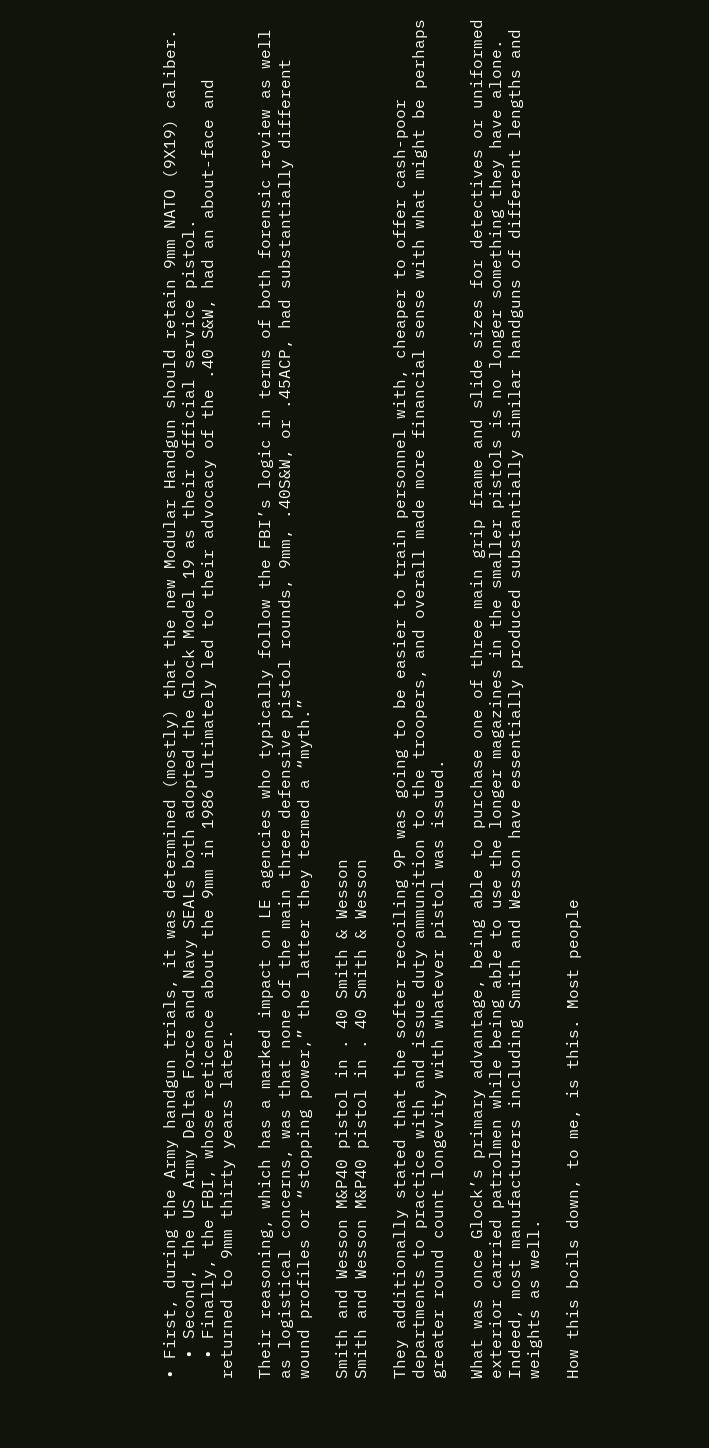• First, during the Army handgun trials, it was determined (mostly) that the new Modular Handgun should retain 9mm NATO (9X19) caliber.
  • Second, the US Army Delta Force and Navy SEALs both adopted the Glock Model 19 as their official service pistol.
  • Finally, the FBI, whose reticence about the 9mm in 1986 ultimately led to their advocacy of the .40 S&W, had an about-face and returned to 9mm thirty years later.

Their reasoning, which has a marked impact on LE agencies who typically follow the FBI’s logic in terms of both forensic review as well as logistical concerns, was that none of the main three defensive pistol rounds, 9mm, .40S&W, or .45ACP, had substantially different wound profiles or “stopping power,” the latter they termed a “myth.”

Smith and Wesson M&P40 pistol in . 40 Smith & Wesson
Smith and Wesson M&P40 pistol in . 40 Smith & Wesson

They additionally stated that the softer recoiling 9P was going to be easier to train personnel with, cheaper to offer cash-poor departments to practice with and issue duty ammunition to the troopers, and overall made more financial sense with what might be perhaps greater round count longevity with whatever pistol was issued.

What was once Glock’s primary advantage, being able to purchase one of three main grip frame and slide sizes for detectives or uniformed exterior carried patrolmen while being able to use the longer magazines in the smaller pistols is no longer something they have alone. Indeed, most manufacturers including Smith and Wesson have essentially produced substantially similar handguns of different lengths and weights as well.

How this boils down, to me, is this. Most people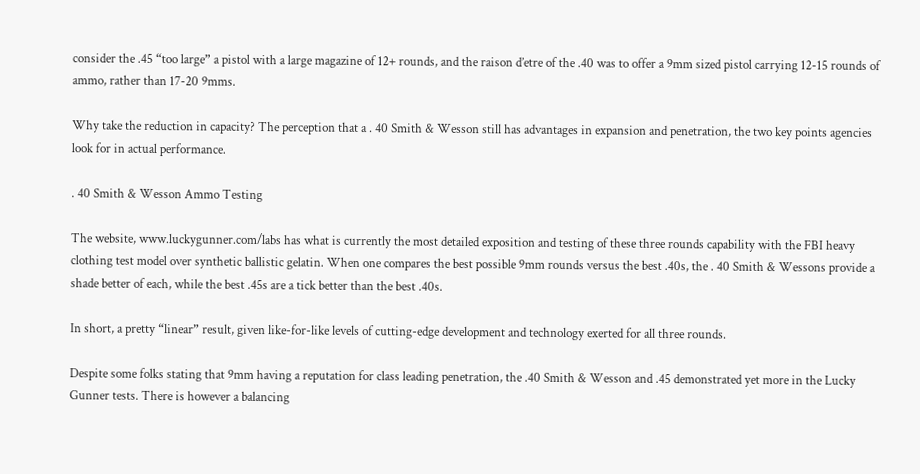consider the .45 “too large” a pistol with a large magazine of 12+ rounds, and the raison d’etre of the .40 was to offer a 9mm sized pistol carrying 12-15 rounds of ammo, rather than 17-20 9mms.

Why take the reduction in capacity? The perception that a . 40 Smith & Wesson still has advantages in expansion and penetration, the two key points agencies look for in actual performance.

. 40 Smith & Wesson Ammo Testing

The website, www.luckygunner.com/labs has what is currently the most detailed exposition and testing of these three rounds capability with the FBI heavy clothing test model over synthetic ballistic gelatin. When one compares the best possible 9mm rounds versus the best .40s, the . 40 Smith & Wessons provide a shade better of each, while the best .45s are a tick better than the best .40s.

In short, a pretty “linear” result, given like-for-like levels of cutting-edge development and technology exerted for all three rounds.

Despite some folks stating that 9mm having a reputation for class leading penetration, the .40 Smith & Wesson and .45 demonstrated yet more in the Lucky Gunner tests. There is however a balancing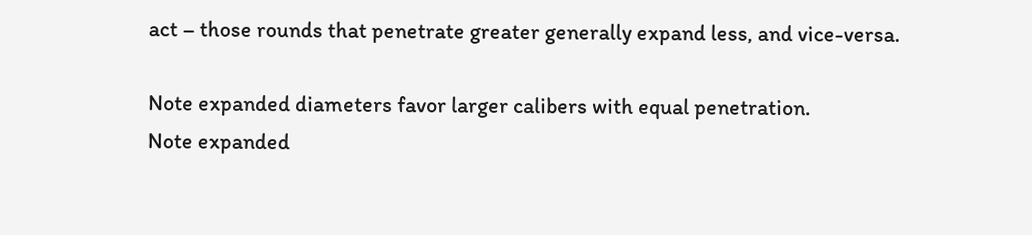act – those rounds that penetrate greater generally expand less, and vice-versa.

Note expanded diameters favor larger calibers with equal penetration.
Note expanded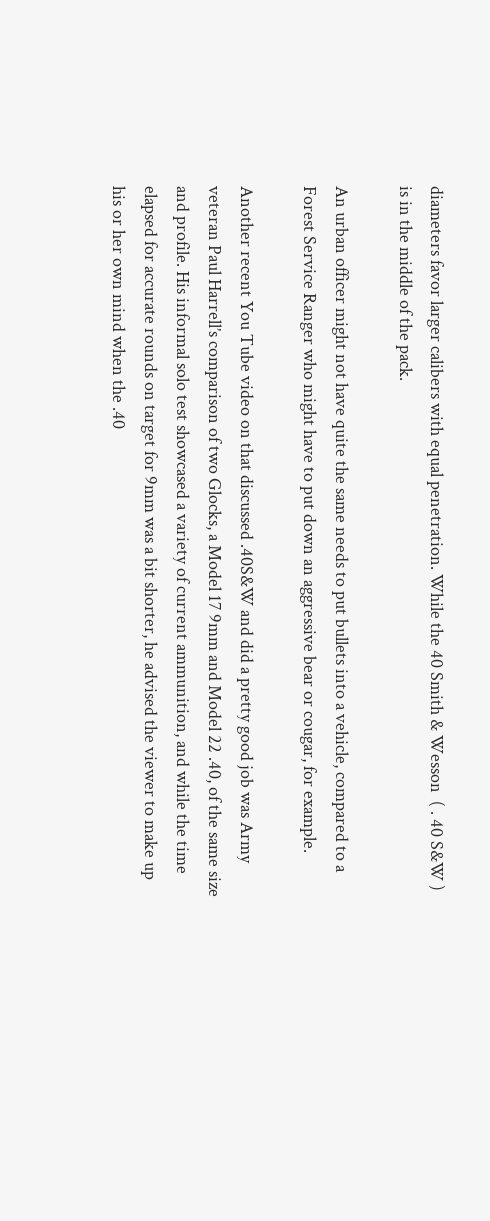diameters favor larger calibers with equal penetration. While the 40 Smith & Wesson  ( . 40 S&W ) is in the middle of the pack.

An urban officer might not have quite the same needs to put bullets into a vehicle, compared to a Forest Service Ranger who might have to put down an aggressive bear or cougar, for example.

Another recent You Tube video on that discussed .40S&W and did a pretty good job was Army veteran Paul Harrell’s comparison of two Glocks, a Model 17 9mm and Model 22 .40, of the same size and profile. His informal solo test showcased a variety of current ammunition, and while the time elapsed for accurate rounds on target for 9mm was a bit shorter, he advised the viewer to make up his or her own mind when the .40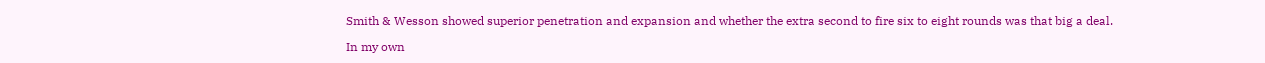Smith & Wesson showed superior penetration and expansion and whether the extra second to fire six to eight rounds was that big a deal.

In my own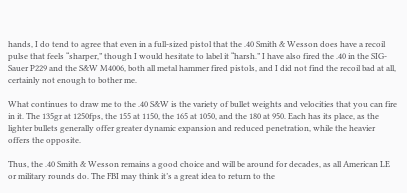hands, I do tend to agree that even in a full-sized pistol that the .40 Smith & Wesson does have a recoil pulse that feels “sharper,” though I would hesitate to label it “harsh.” I have also fired the .40 in the SIG-Sauer P229 and the S&W M4006, both all metal hammer fired pistols, and I did not find the recoil bad at all, certainly not enough to bother me.

What continues to draw me to the .40 S&W is the variety of bullet weights and velocities that you can fire in it. The 135gr at 1250fps, the 155 at 1150, the 165 at 1050, and the 180 at 950. Each has its place, as the lighter bullets generally offer greater dynamic expansion and reduced penetration, while the heavier offers the opposite.

Thus, the .40 Smith & Wesson remains a good choice and will be around for decades, as all American LE or military rounds do. The FBI may think it’s a great idea to return to the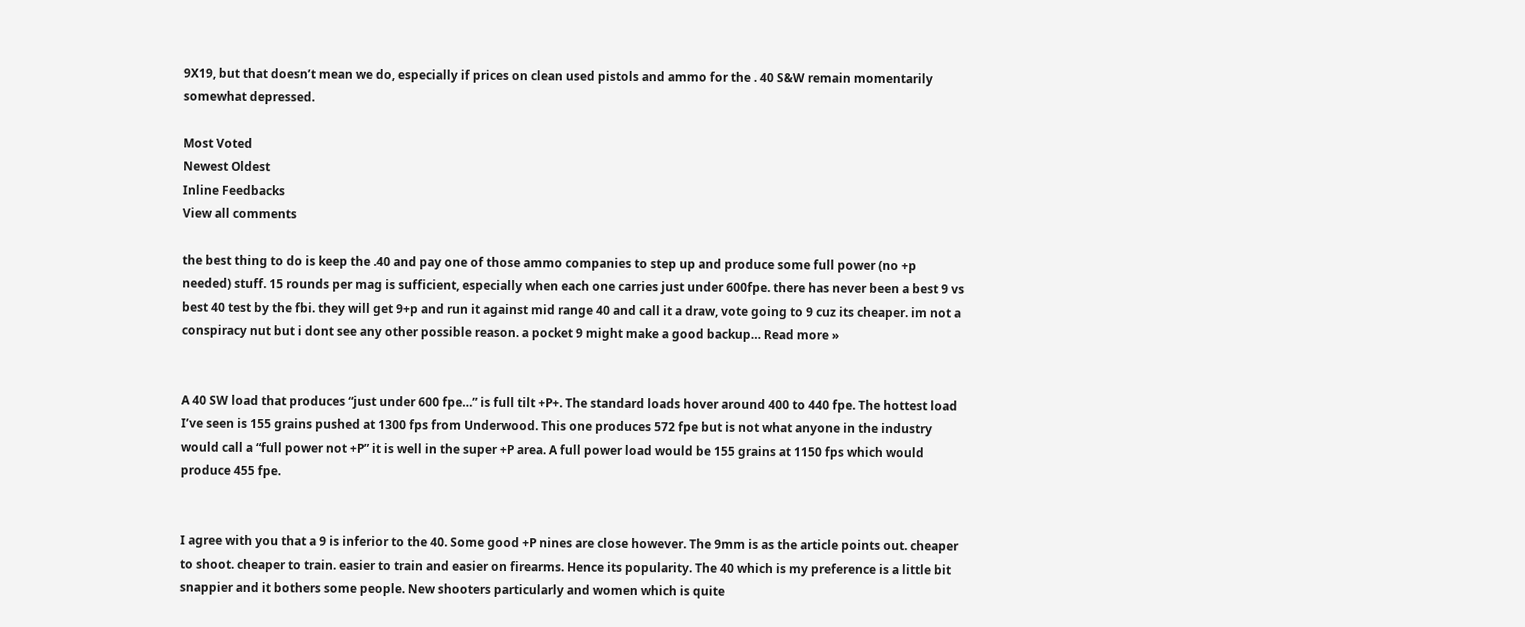9X19, but that doesn’t mean we do, especially if prices on clean used pistols and ammo for the . 40 S&W remain momentarily somewhat depressed.

Most Voted
Newest Oldest
Inline Feedbacks
View all comments

the best thing to do is keep the .40 and pay one of those ammo companies to step up and produce some full power (no +p needed) stuff. 15 rounds per mag is sufficient, especially when each one carries just under 600fpe. there has never been a best 9 vs best 40 test by the fbi. they will get 9+p and run it against mid range 40 and call it a draw, vote going to 9 cuz its cheaper. im not a conspiracy nut but i dont see any other possible reason. a pocket 9 might make a good backup… Read more »


A 40 SW load that produces “just under 600 fpe…” is full tilt +P+. The standard loads hover around 400 to 440 fpe. The hottest load I’ve seen is 155 grains pushed at 1300 fps from Underwood. This one produces 572 fpe but is not what anyone in the industry would call a “full power not +P” it is well in the super +P area. A full power load would be 155 grains at 1150 fps which would produce 455 fpe.


I agree with you that a 9 is inferior to the 40. Some good +P nines are close however. The 9mm is as the article points out. cheaper to shoot. cheaper to train. easier to train and easier on firearms. Hence its popularity. The 40 which is my preference is a little bit snappier and it bothers some people. New shooters particularly and women which is quite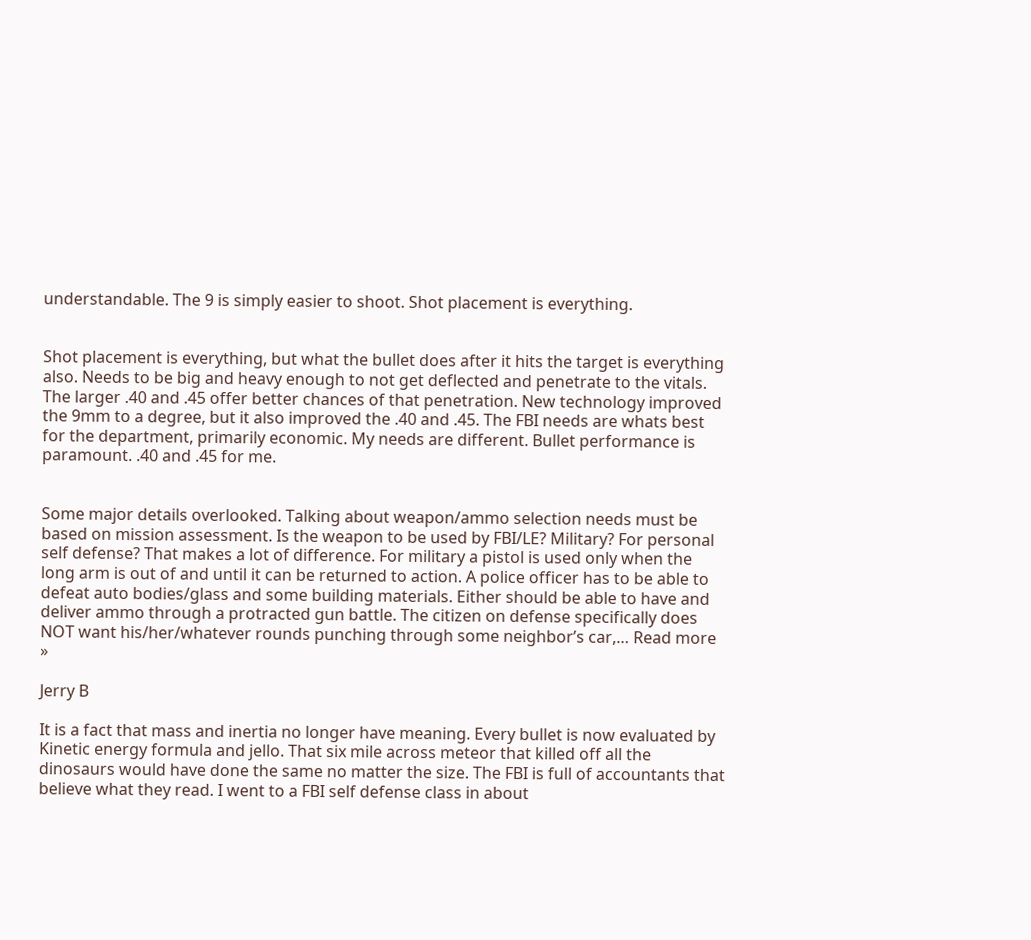understandable. The 9 is simply easier to shoot. Shot placement is everything.


Shot placement is everything, but what the bullet does after it hits the target is everything also. Needs to be big and heavy enough to not get deflected and penetrate to the vitals. The larger .40 and .45 offer better chances of that penetration. New technology improved the 9mm to a degree, but it also improved the .40 and .45. The FBI needs are whats best for the department, primarily economic. My needs are different. Bullet performance is paramount. .40 and .45 for me.


Some major details overlooked. Talking about weapon/ammo selection needs must be based on mission assessment. Is the weapon to be used by FBI/LE? Military? For personal self defense? That makes a lot of difference. For military a pistol is used only when the long arm is out of and until it can be returned to action. A police officer has to be able to defeat auto bodies/glass and some building materials. Either should be able to have and deliver ammo through a protracted gun battle. The citizen on defense specifically does NOT want his/her/whatever rounds punching through some neighbor’s car,… Read more »

Jerry B

It is a fact that mass and inertia no longer have meaning. Every bullet is now evaluated by Kinetic energy formula and jello. That six mile across meteor that killed off all the dinosaurs would have done the same no matter the size. The FBI is full of accountants that believe what they read. I went to a FBI self defense class in about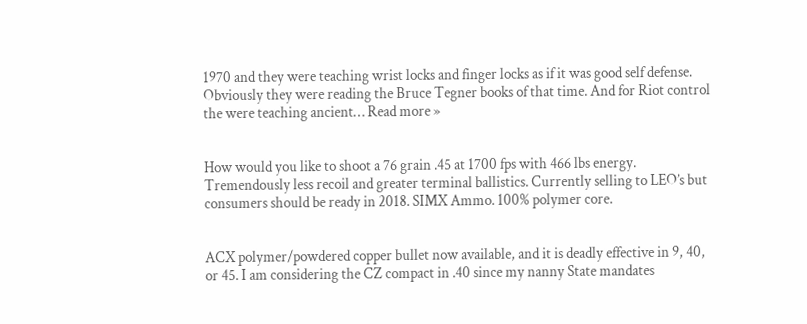1970 and they were teaching wrist locks and finger locks as if it was good self defense. Obviously they were reading the Bruce Tegner books of that time. And for Riot control the were teaching ancient… Read more »


How would you like to shoot a 76 grain .45 at 1700 fps with 466 lbs energy. Tremendously less recoil and greater terminal ballistics. Currently selling to LEO’s but consumers should be ready in 2018. SIMX Ammo. 100% polymer core.


ACX polymer/powdered copper bullet now available, and it is deadly effective in 9, 40, or 45. I am considering the CZ compact in .40 since my nanny State mandates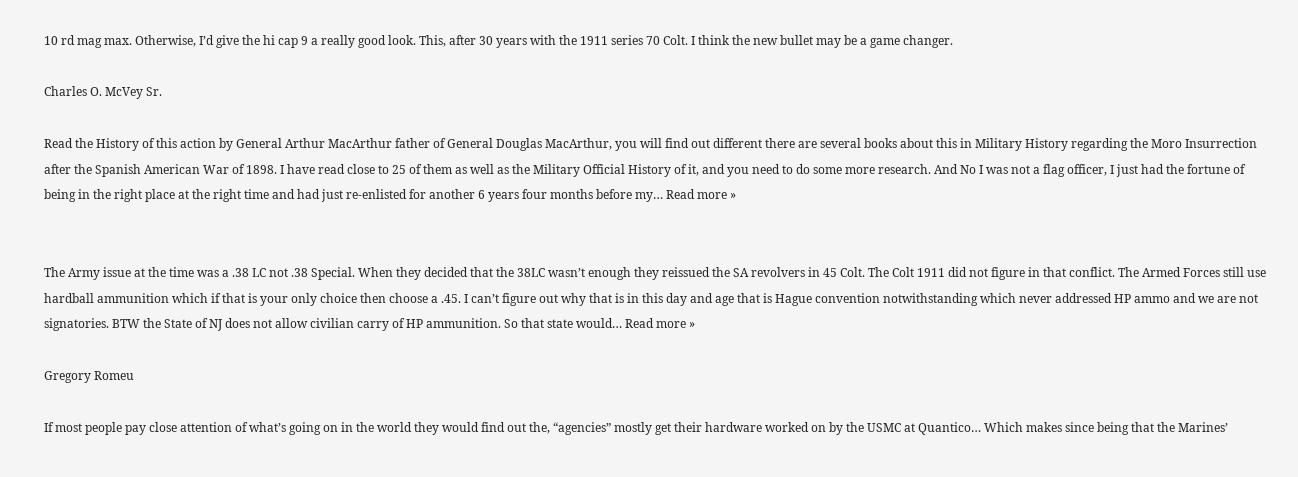10 rd mag max. Otherwise, I’d give the hi cap 9 a really good look. This, after 30 years with the 1911 series 70 Colt. I think the new bullet may be a game changer.

Charles O. McVey Sr.

Read the History of this action by General Arthur MacArthur father of General Douglas MacArthur, you will find out different there are several books about this in Military History regarding the Moro Insurrection after the Spanish American War of 1898. I have read close to 25 of them as well as the Military Official History of it, and you need to do some more research. And No I was not a flag officer, I just had the fortune of being in the right place at the right time and had just re-enlisted for another 6 years four months before my… Read more »


The Army issue at the time was a .38 LC not .38 Special. When they decided that the 38LC wasn’t enough they reissued the SA revolvers in 45 Colt. The Colt 1911 did not figure in that conflict. The Armed Forces still use hardball ammunition which if that is your only choice then choose a .45. I can’t figure out why that is in this day and age that is Hague convention notwithstanding which never addressed HP ammo and we are not signatories. BTW the State of NJ does not allow civilian carry of HP ammunition. So that state would… Read more »

Gregory Romeu

If most people pay close attention of what’s going on in the world they would find out the, “agencies” mostly get their hardware worked on by the USMC at Quantico… Which makes since being that the Marines’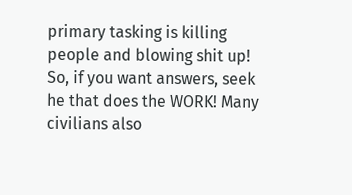primary tasking is killing people and blowing shit up! So, if you want answers, seek he that does the WORK! Many civilians also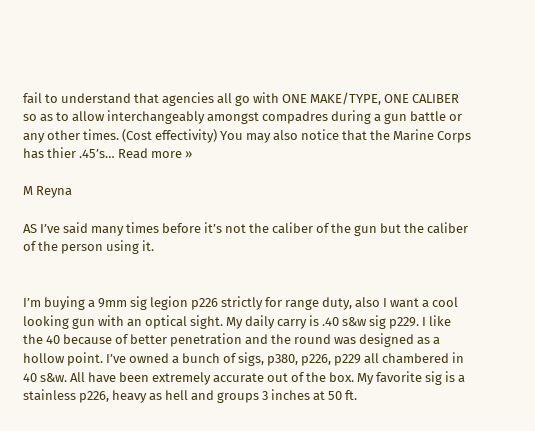fail to understand that agencies all go with ONE MAKE/TYPE, ONE CALIBER so as to allow interchangeably amongst compadres during a gun battle or any other times. (Cost effectivity) You may also notice that the Marine Corps has thier .45’s… Read more »

M Reyna

AS I’ve said many times before it’s not the caliber of the gun but the caliber of the person using it.


I’m buying a 9mm sig legion p226 strictly for range duty, also I want a cool looking gun with an optical sight. My daily carry is .40 s&w sig p229. I like the 40 because of better penetration and the round was designed as a hollow point. I’ve owned a bunch of sigs, p380, p226, p229 all chambered in 40 s&w. All have been extremely accurate out of the box. My favorite sig is a stainless p226, heavy as hell and groups 3 inches at 50 ft.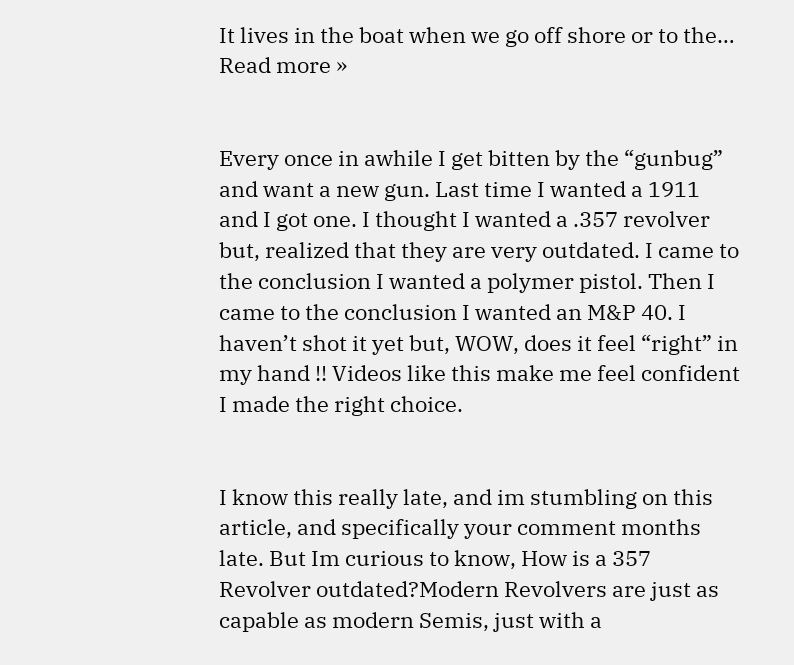It lives in the boat when we go off shore or to the… Read more »


Every once in awhile I get bitten by the “gunbug” and want a new gun. Last time I wanted a 1911 and I got one. I thought I wanted a .357 revolver but, realized that they are very outdated. I came to the conclusion I wanted a polymer pistol. Then I came to the conclusion I wanted an M&P 40. I haven’t shot it yet but, WOW, does it feel “right” in my hand !! Videos like this make me feel confident I made the right choice.


I know this really late, and im stumbling on this article, and specifically your comment months late. But Im curious to know, How is a 357 Revolver outdated?Modern Revolvers are just as capable as modern Semis, just with a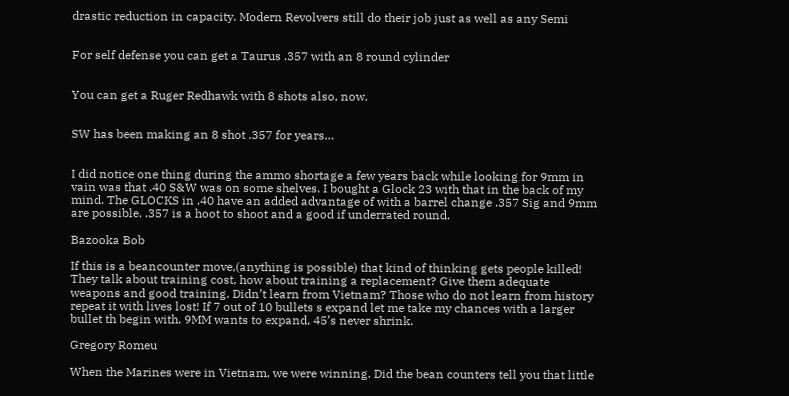drastic reduction in capacity. Modern Revolvers still do their job just as well as any Semi


For self defense you can get a Taurus .357 with an 8 round cylinder


You can get a Ruger Redhawk with 8 shots also, now.


SW has been making an 8 shot .357 for years…


I did notice one thing during the ammo shortage a few years back while looking for 9mm in vain was that .40 S&W was on some shelves. I bought a Glock 23 with that in the back of my mind. The GLOCKS in .40 have an added advantage of with a barrel change .357 Sig and 9mm are possible. .357 is a hoot to shoot and a good if underrated round.

Bazooka Bob

If this is a beancounter move,(anything is possible) that kind of thinking gets people killed! They talk about training cost, how about training a replacement? Give them adequate weapons and good training. Didn’t learn from Vietnam? Those who do not learn from history repeat it with lives lost! If 7 out of 10 bullets s expand let me take my chances with a larger bullet th begin with. 9MM wants to expand, 45’s never shrink.

Gregory Romeu

When the Marines were in Vietnam, we were winning. Did the bean counters tell you that little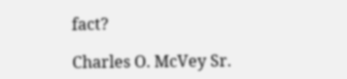fact?

Charles O. McVey Sr.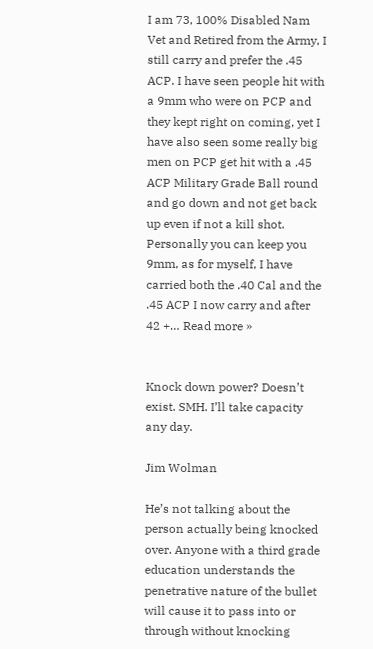I am 73, 100% Disabled Nam Vet and Retired from the Army, I still carry and prefer the .45 ACP. I have seen people hit with a 9mm who were on PCP and they kept right on coming, yet I have also seen some really big men on PCP get hit with a .45 ACP Military Grade Ball round and go down and not get back up even if not a kill shot. Personally you can keep you 9mm, as for myself, I have carried both the .40 Cal and the .45 ACP I now carry and after 42 +… Read more »


Knock down power? Doesn’t exist. SMH. I’ll take capacity any day.

Jim Wolman

He’s not talking about the person actually being knocked over. Anyone with a third grade education understands the penetrative nature of the bullet will cause it to pass into or through without knocking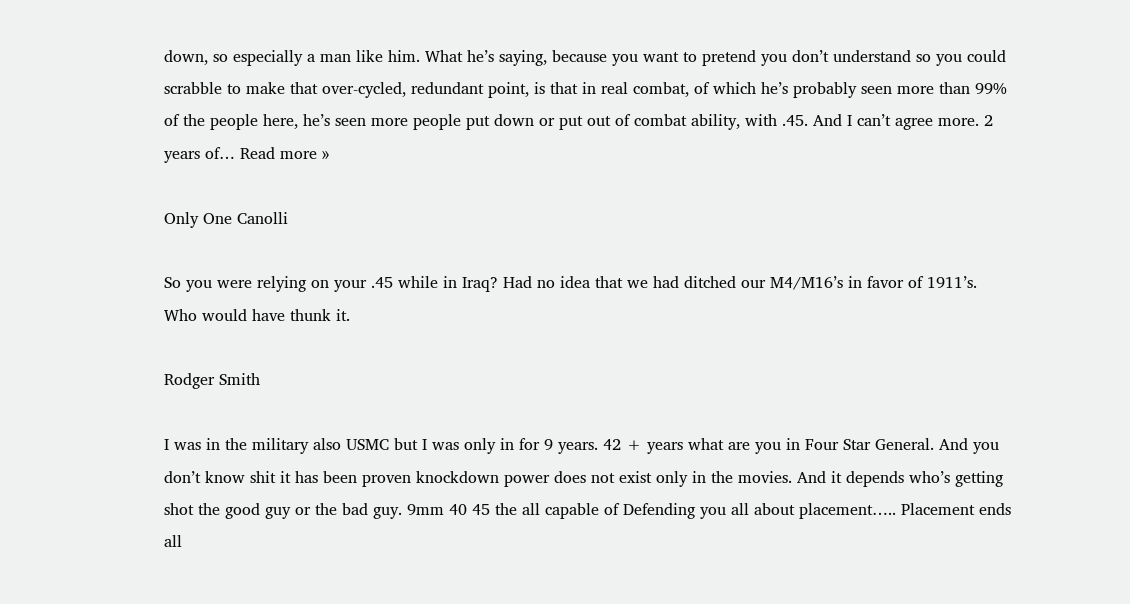down, so especially a man like him. What he’s saying, because you want to pretend you don’t understand so you could scrabble to make that over-cycled, redundant point, is that in real combat, of which he’s probably seen more than 99% of the people here, he’s seen more people put down or put out of combat ability, with .45. And I can’t agree more. 2 years of… Read more »

Only One Canolli

So you were relying on your .45 while in Iraq? Had no idea that we had ditched our M4/M16’s in favor of 1911’s. Who would have thunk it.

Rodger Smith

I was in the military also USMC but I was only in for 9 years. 42 + years what are you in Four Star General. And you don’t know shit it has been proven knockdown power does not exist only in the movies. And it depends who’s getting shot the good guy or the bad guy. 9mm 40 45 the all capable of Defending you all about placement….. Placement ends all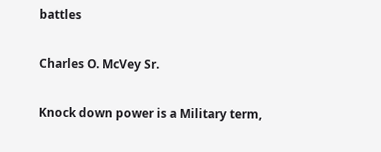battles

Charles O. McVey Sr.

Knock down power is a Military term,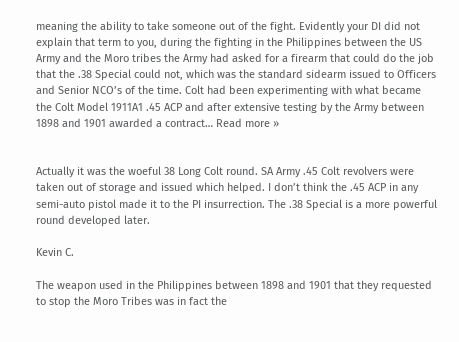meaning the ability to take someone out of the fight. Evidently your DI did not explain that term to you, during the fighting in the Philippines between the US Army and the Moro tribes the Army had asked for a firearm that could do the job that the .38 Special could not, which was the standard sidearm issued to Officers and Senior NCO’s of the time. Colt had been experimenting with what became the Colt Model 1911A1 .45 ACP and after extensive testing by the Army between 1898 and 1901 awarded a contract… Read more »


Actually it was the woeful 38 Long Colt round. SA Army .45 Colt revolvers were taken out of storage and issued which helped. I don’t think the .45 ACP in any semi-auto pistol made it to the PI insurrection. The .38 Special is a more powerful round developed later.

Kevin C.

The weapon used in the Philippines between 1898 and 1901 that they requested to stop the Moro Tribes was in fact the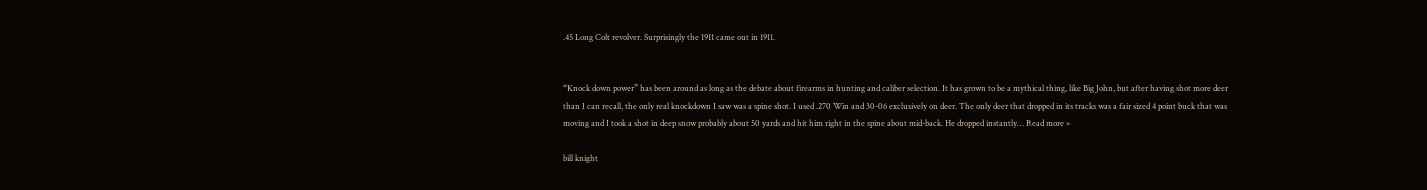.45 Long Colt revolver. Surprisingly the 1911 came out in 1911.


“Knock down power” has been around as long as the debate about firearms in hunting and caliber selection. It has grown to be a mythical thing, like Big John, but after having shot more deer than I can recall, the only real knockdown I saw was a spine shot. I used .270 Win and 30-06 exclusively on deer. The only deer that dropped in its tracks was a fair sized 4 point buck that was moving and I took a shot in deep snow probably about 50 yards and hit him right in the spine about mid-back. He dropped instantly… Read more »

bill knight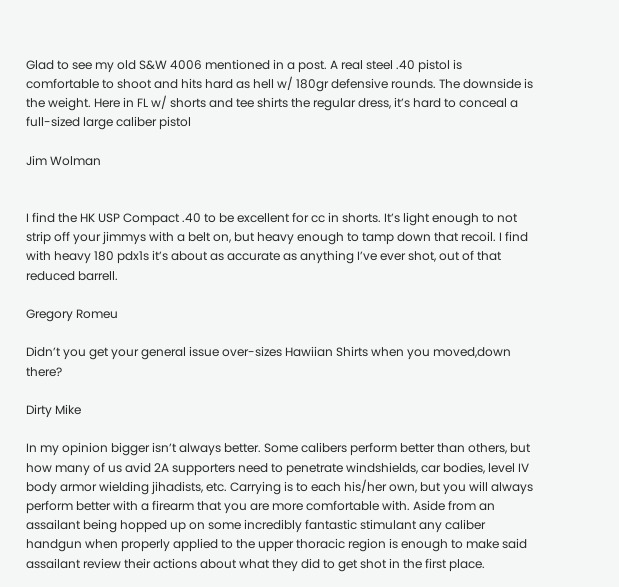Glad to see my old S&W 4006 mentioned in a post. A real steel .40 pistol is comfortable to shoot and hits hard as hell w/ 180gr defensive rounds. The downside is the weight. Here in FL w/ shorts and tee shirts the regular dress, it’s hard to conceal a full-sized large caliber pistol

Jim Wolman


I find the HK USP Compact .40 to be excellent for cc in shorts. It’s light enough to not strip off your jimmys with a belt on, but heavy enough to tamp down that recoil. I find with heavy 180 pdx1s it’s about as accurate as anything I’ve ever shot, out of that reduced barrell.

Gregory Romeu

Didn’t you get your general issue over-sizes Hawiian Shirts when you moved,down there?

Dirty Mike

In my opinion bigger isn’t always better. Some calibers perform better than others, but how many of us avid 2A supporters need to penetrate windshields, car bodies, level IV body armor wielding jihadists, etc. Carrying is to each his/her own, but you will always perform better with a firearm that you are more comfortable with. Aside from an assailant being hopped up on some incredibly fantastic stimulant any caliber handgun when properly applied to the upper thoracic region is enough to make said assailant review their actions about what they did to get shot in the first place.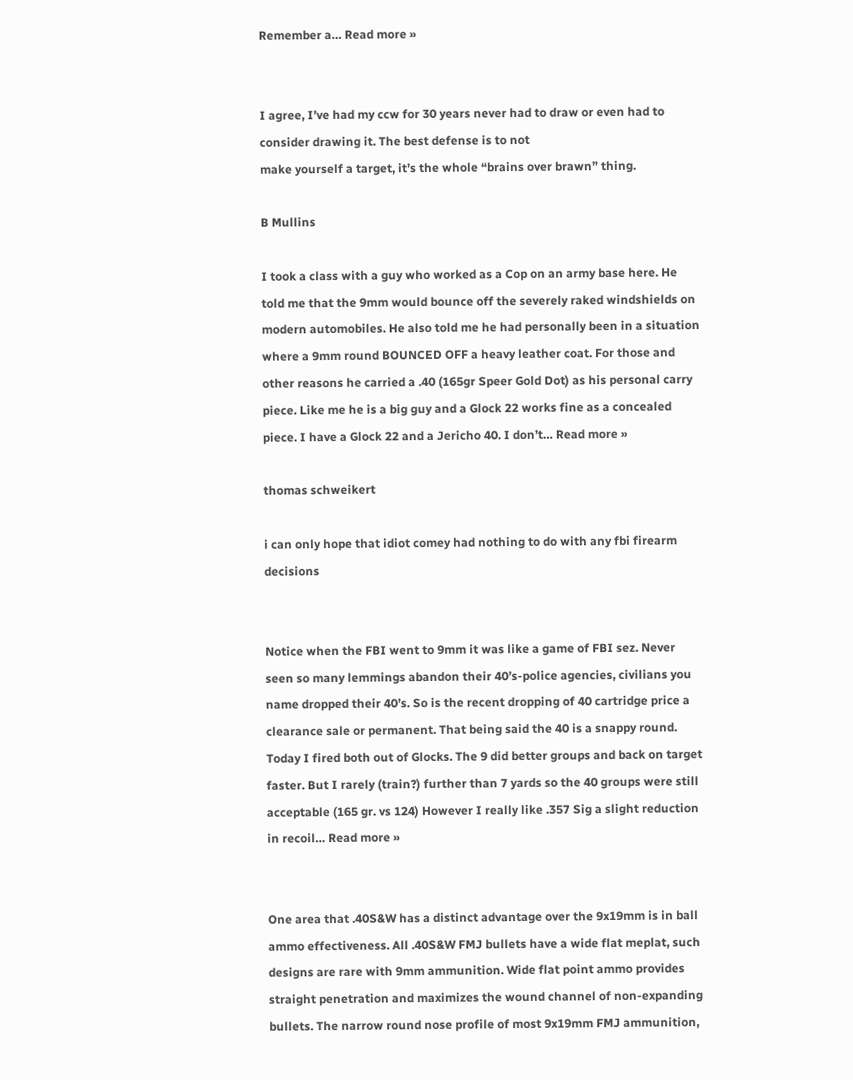Remember a… Read more »


I agree, I’ve had my ccw for 30 years never had to draw or even had to consider drawing it. The best defense is to not
make yourself a target, it’s the whole “brains over brawn” thing.

B Mullins

I took a class with a guy who worked as a Cop on an army base here. He told me that the 9mm would bounce off the severely raked windshields on modern automobiles. He also told me he had personally been in a situation where a 9mm round BOUNCED OFF a heavy leather coat. For those and other reasons he carried a .40 (165gr Speer Gold Dot) as his personal carry piece. Like me he is a big guy and a Glock 22 works fine as a concealed piece. I have a Glock 22 and a Jericho 40. I don’t… Read more »

thomas schweikert

i can only hope that idiot comey had nothing to do with any fbi firearm decisions


Notice when the FBI went to 9mm it was like a game of FBI sez. Never seen so many lemmings abandon their 40’s-police agencies, civilians you name dropped their 40’s. So is the recent dropping of 40 cartridge price a clearance sale or permanent. That being said the 40 is a snappy round. Today I fired both out of Glocks. The 9 did better groups and back on target faster. But I rarely (train?) further than 7 yards so the 40 groups were still acceptable (165 gr. vs 124) However I really like .357 Sig a slight reduction in recoil… Read more »


One area that .40S&W has a distinct advantage over the 9x19mm is in ball ammo effectiveness. All .40S&W FMJ bullets have a wide flat meplat, such designs are rare with 9mm ammunition. Wide flat point ammo provides straight penetration and maximizes the wound channel of non-expanding bullets. The narrow round nose profile of most 9x19mm FMJ ammunition,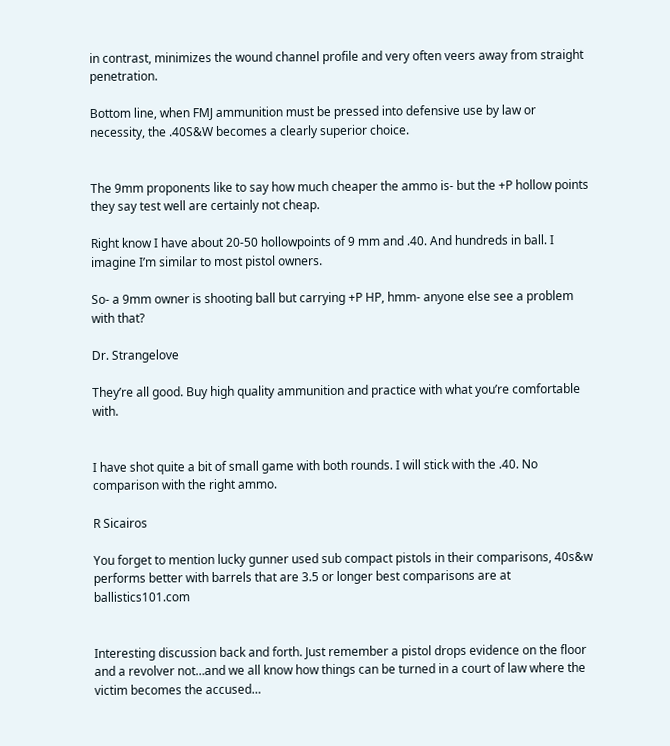in contrast, minimizes the wound channel profile and very often veers away from straight penetration.

Bottom line, when FMJ ammunition must be pressed into defensive use by law or necessity, the .40S&W becomes a clearly superior choice.


The 9mm proponents like to say how much cheaper the ammo is- but the +P hollow points they say test well are certainly not cheap.

Right know I have about 20-50 hollowpoints of 9 mm and .40. And hundreds in ball. I imagine I’m similar to most pistol owners.

So- a 9mm owner is shooting ball but carrying +P HP, hmm- anyone else see a problem with that?

Dr. Strangelove

They’re all good. Buy high quality ammunition and practice with what you’re comfortable with.


I have shot quite a bit of small game with both rounds. I will stick with the .40. No comparison with the right ammo.

R Sicairos

You forget to mention lucky gunner used sub compact pistols in their comparisons, 40s&w performs better with barrels that are 3.5 or longer best comparisons are at ballistics101.com


Interesting discussion back and forth. Just remember a pistol drops evidence on the floor and a revolver not…and we all know how things can be turned in a court of law where the victim becomes the accused…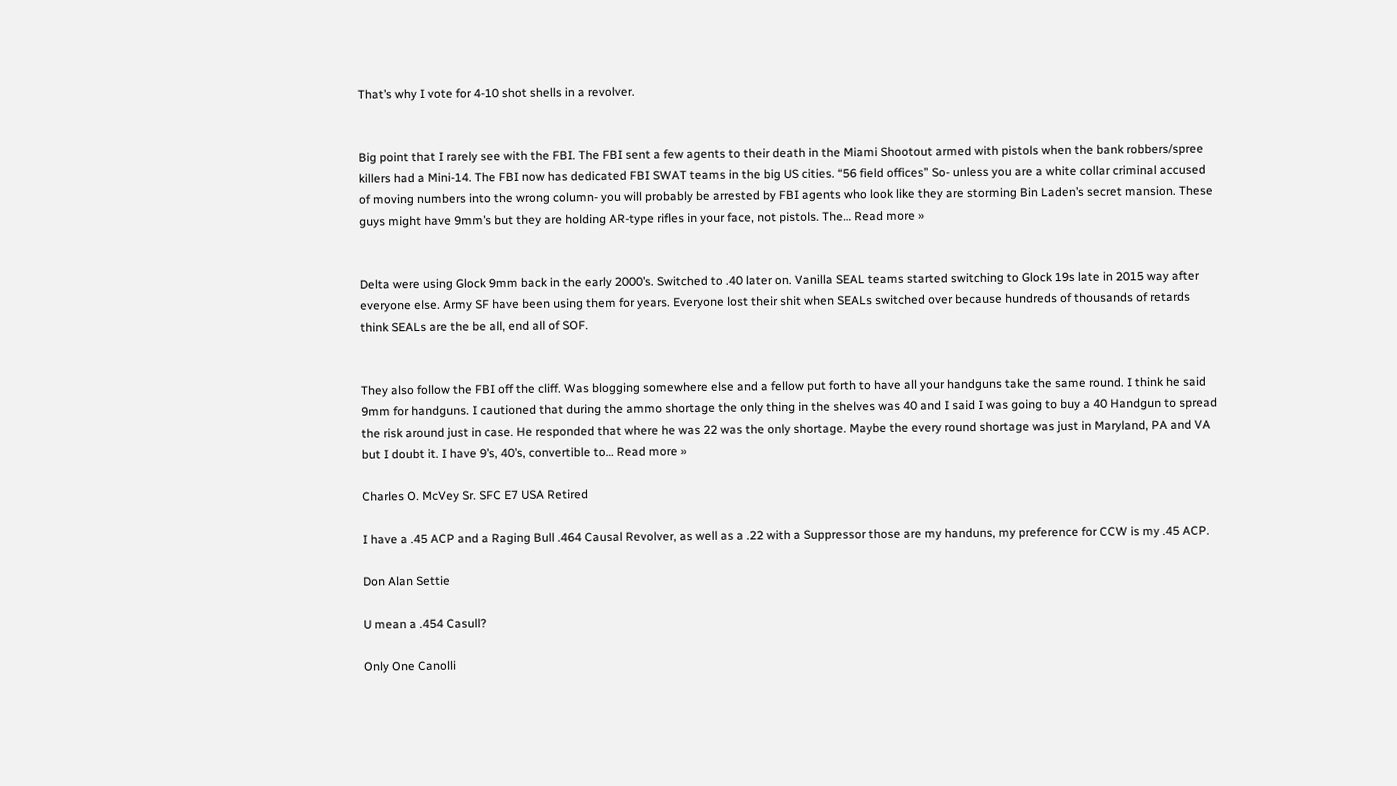That’s why I vote for 4-10 shot shells in a revolver.


Big point that I rarely see with the FBI. The FBI sent a few agents to their death in the Miami Shootout armed with pistols when the bank robbers/spree killers had a Mini-14. The FBI now has dedicated FBI SWAT teams in the big US cities. “56 field offices” So- unless you are a white collar criminal accused of moving numbers into the wrong column- you will probably be arrested by FBI agents who look like they are storming Bin Laden’s secret mansion. These guys might have 9mm’s but they are holding AR-type rifles in your face, not pistols. The… Read more »


Delta were using Glock 9mm back in the early 2000’s. Switched to .40 later on. Vanilla SEAL teams started switching to Glock 19s late in 2015 way after everyone else. Army SF have been using them for years. Everyone lost their shit when SEALs switched over because hundreds of thousands of retards think SEALs are the be all, end all of SOF.


They also follow the FBI off the cliff. Was blogging somewhere else and a fellow put forth to have all your handguns take the same round. I think he said 9mm for handguns. I cautioned that during the ammo shortage the only thing in the shelves was 40 and I said I was going to buy a 40 Handgun to spread the risk around just in case. He responded that where he was 22 was the only shortage. Maybe the every round shortage was just in Maryland, PA and VA but I doubt it. I have 9’s, 40’s, convertible to… Read more »

Charles O. McVey Sr. SFC E7 USA Retired

I have a .45 ACP and a Raging Bull .464 Causal Revolver, as well as a .22 with a Suppressor those are my handuns, my preference for CCW is my .45 ACP.

Don Alan Settie

U mean a .454 Casull?

Only One Canolli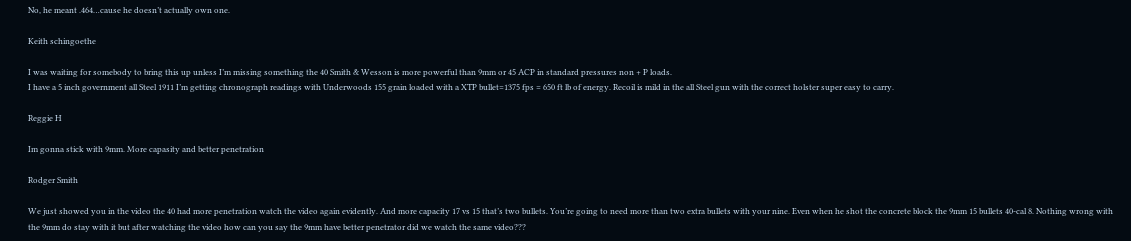No, he meant .464…cause he doesn’t actually own one.

Keith schingoethe

I was waiting for somebody to bring this up unless I’m missing something the 40 Smith & Wesson is more powerful than 9mm or 45 ACP in standard pressures non + P loads.
I have a 5 inch government all Steel 1911 I’m getting chronograph readings with Underwoods 155 grain loaded with a XTP bullet=1375 fps = 650 ft lb of energy. Recoil is mild in the all Steel gun with the correct holster super easy to carry.

Reggie H

Im gonna stick with 9mm. More capasity and better penetration

Rodger Smith

We just showed you in the video the 40 had more penetration watch the video again evidently. And more capacity 17 vs 15 that’s two bullets. You’re going to need more than two extra bullets with your nine. Even when he shot the concrete block the 9mm 15 bullets 40-cal 8. Nothing wrong with the 9mm do stay with it but after watching the video how can you say the 9mm have better penetrator did we watch the same video???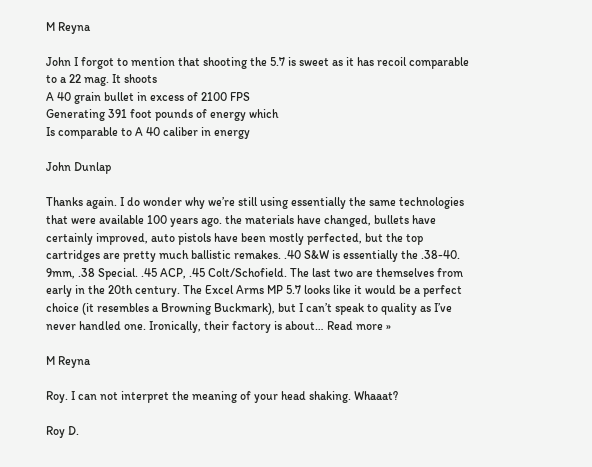M Reyna

John I forgot to mention that shooting the 5.7 is sweet as it has recoil comparable to a 22 mag. It shoots
A 40 grain bullet in excess of 2100 FPS
Generating 391 foot pounds of energy which
Is comparable to A 40 caliber in energy

John Dunlap

Thanks again. I do wonder why we’re still using essentially the same technologies that were available 100 years ago. the materials have changed, bullets have certainly improved, auto pistols have been mostly perfected, but the top cartridges are pretty much ballistic remakes. .40 S&W is essentially the .38-40. 9mm, .38 Special. .45 ACP, .45 Colt/Schofield. The last two are themselves from early in the 20th century. The Excel Arms MP 5.7 looks like it would be a perfect choice (it resembles a Browning Buckmark), but I can’t speak to quality as I’ve never handled one. Ironically, their factory is about… Read more »

M Reyna

Roy. I can not interpret the meaning of your head shaking. Whaaat?

Roy D.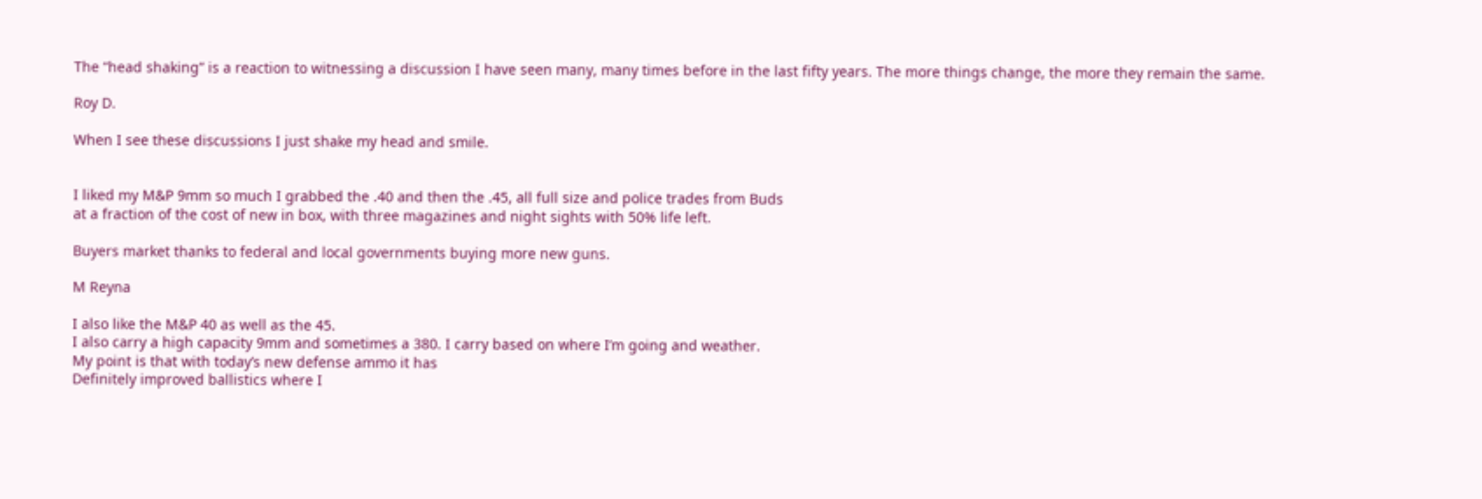The “head shaking” is a reaction to witnessing a discussion I have seen many, many times before in the last fifty years. The more things change, the more they remain the same.

Roy D.

When I see these discussions I just shake my head and smile.


I liked my M&P 9mm so much I grabbed the .40 and then the .45, all full size and police trades from Buds
at a fraction of the cost of new in box, with three magazines and night sights with 50% life left.

Buyers market thanks to federal and local governments buying more new guns.

M Reyna

I also like the M&P 40 as well as the 45.
I also carry a high capacity 9mm and sometimes a 380. I carry based on where I’m going and weather.
My point is that with today’s new defense ammo it has
Definitely improved ballistics where I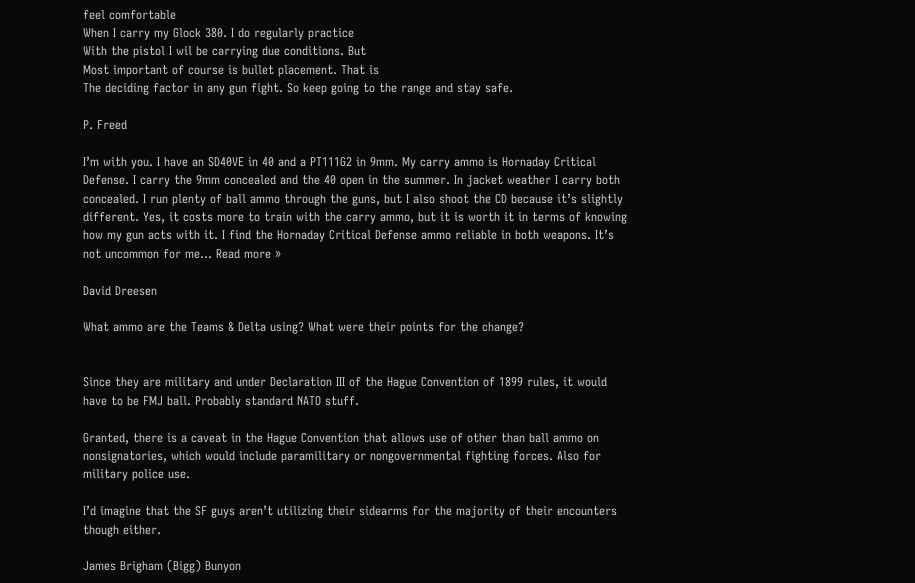feel comfortable
When I carry my Glock 380. I do regularly practice
With the pistol I wil be carrying due conditions. But
Most important of course is bullet placement. That is
The deciding factor in any gun fight. So keep going to the range and stay safe.

P. Freed

I’m with you. I have an SD40VE in 40 and a PT111G2 in 9mm. My carry ammo is Hornaday Critical Defense. I carry the 9mm concealed and the 40 open in the summer. In jacket weather I carry both concealed. I run plenty of ball ammo through the guns, but I also shoot the CD because it’s slightly different. Yes, it costs more to train with the carry ammo, but it is worth it in terms of knowing how my gun acts with it. I find the Hornaday Critical Defense ammo reliable in both weapons. It’s not uncommon for me… Read more »

David Dreesen

What ammo are the Teams & Delta using? What were their points for the change?


Since they are military and under Declaration III of the Hague Convention of 1899 rules, it would have to be FMJ ball. Probably standard NATO stuff.

Granted, there is a caveat in the Hague Convention that allows use of other than ball ammo on nonsignatories, which would include paramilitary or nongovernmental fighting forces. Also for military police use.

I’d imagine that the SF guys aren’t utilizing their sidearms for the majority of their encounters though either.

James Brigham (Bigg) Bunyon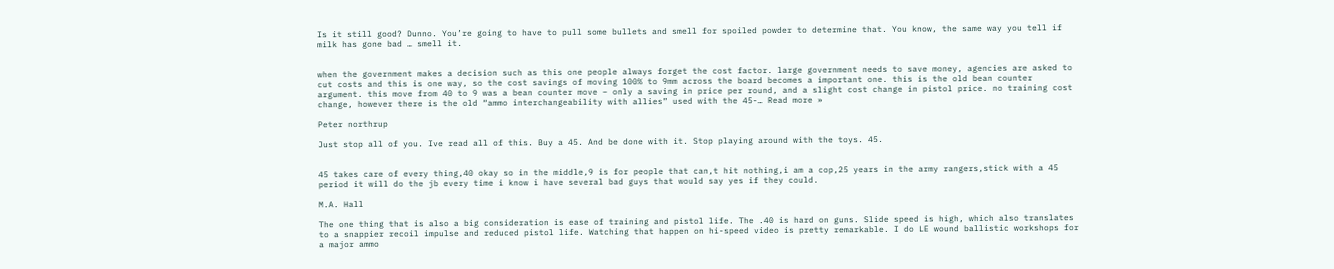Is it still good? Dunno. You’re going to have to pull some bullets and smell for spoiled powder to determine that. You know, the same way you tell if milk has gone bad … smell it.


when the government makes a decision such as this one people always forget the cost factor. large government needs to save money, agencies are asked to cut costs and this is one way, so the cost savings of moving 100% to 9mm across the board becomes a important one. this is the old bean counter argument. this move from 40 to 9 was a bean counter move – only a saving in price per round, and a slight cost change in pistol price. no training cost change, however there is the old “ammo interchangeability with allies” used with the 45-… Read more »

Peter northrup

Just stop all of you. Ive read all of this. Buy a 45. And be done with it. Stop playing around with the toys. 45.


45 takes care of every thing,40 okay so in the middle,9 is for people that can,t hit nothing,i am a cop,25 years in the army rangers,stick with a 45 period it will do the jb every time i know i have several bad guys that would say yes if they could.

M.A. Hall

The one thing that is also a big consideration is ease of training and pistol life. The .40 is hard on guns. Slide speed is high, which also translates to a snappier recoil impulse and reduced pistol life. Watching that happen on hi-speed video is pretty remarkable. I do LE wound ballistic workshops for a major ammo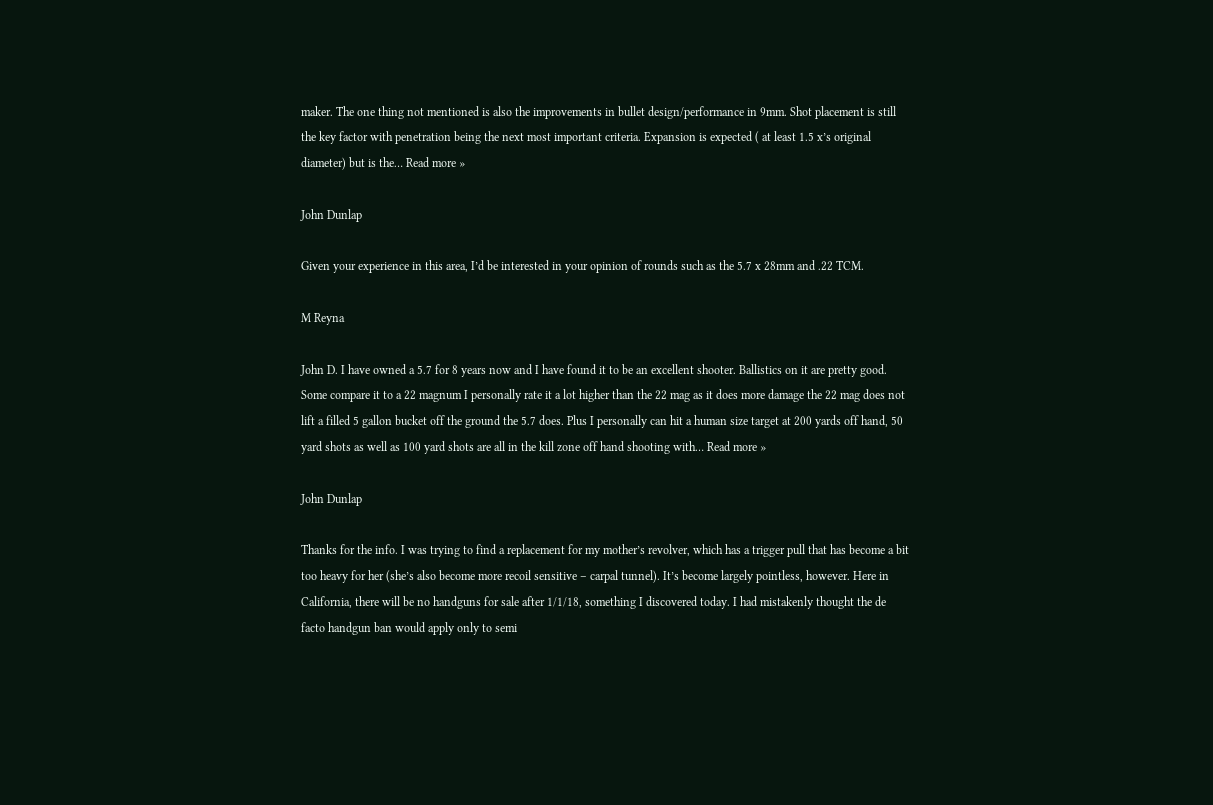maker. The one thing not mentioned is also the improvements in bullet design/performance in 9mm. Shot placement is still the key factor with penetration being the next most important criteria. Expansion is expected ( at least 1.5 x’s original diameter) but is the… Read more »

John Dunlap

Given your experience in this area, I’d be interested in your opinion of rounds such as the 5.7 x 28mm and .22 TCM.

M Reyna

John D. I have owned a 5.7 for 8 years now and I have found it to be an excellent shooter. Ballistics on it are pretty good. Some compare it to a 22 magnum I personally rate it a lot higher than the 22 mag as it does more damage the 22 mag does not lift a filled 5 gallon bucket off the ground the 5.7 does. Plus I personally can hit a human size target at 200 yards off hand, 50 yard shots as well as 100 yard shots are all in the kill zone off hand shooting with… Read more »

John Dunlap

Thanks for the info. I was trying to find a replacement for my mother’s revolver, which has a trigger pull that has become a bit too heavy for her (she’s also become more recoil sensitive – carpal tunnel). It’s become largely pointless, however. Here in California, there will be no handguns for sale after 1/1/18, something I discovered today. I had mistakenly thought the de facto handgun ban would apply only to semi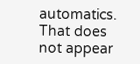automatics. That does not appear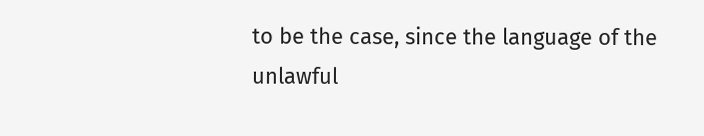to be the case, since the language of the unlawful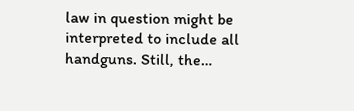law in question might be interpreted to include all handguns. Still, the…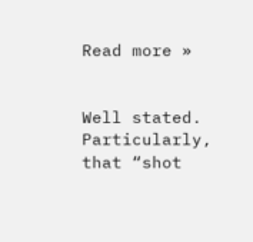Read more »


Well stated. Particularly, that “shot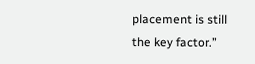placement is still the key factor.”